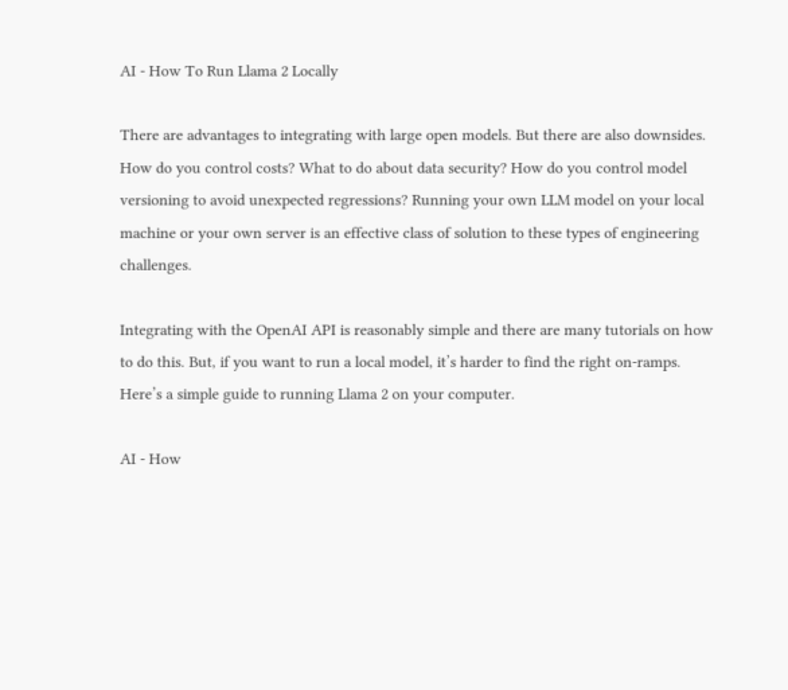AI - How To Run Llama 2 Locally

There are advantages to integrating with large open models. But there are also downsides. How do you control costs? What to do about data security? How do you control model versioning to avoid unexpected regressions? Running your own LLM model on your local machine or your own server is an effective class of solution to these types of engineering challenges.

Integrating with the OpenAI API is reasonably simple and there are many tutorials on how to do this. But, if you want to run a local model, it’s harder to find the right on-ramps. Here’s a simple guide to running Llama 2 on your computer.

AI - How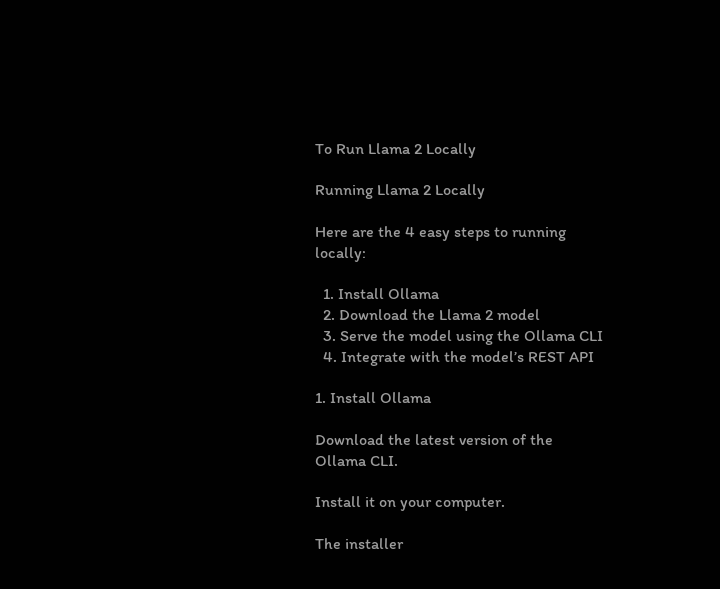To Run Llama 2 Locally

Running Llama 2 Locally

Here are the 4 easy steps to running locally:

  1. Install Ollama
  2. Download the Llama 2 model
  3. Serve the model using the Ollama CLI
  4. Integrate with the model’s REST API

1. Install Ollama

Download the latest version of the Ollama CLI.

Install it on your computer.

The installer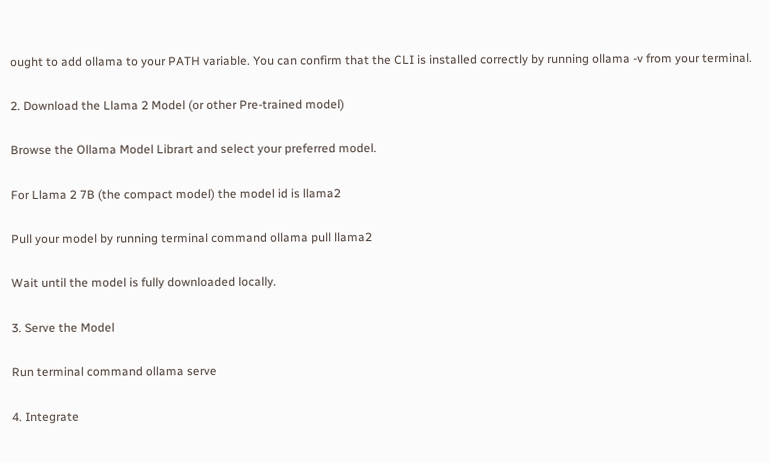ought to add ollama to your PATH variable. You can confirm that the CLI is installed correctly by running ollama -v from your terminal.

2. Download the Llama 2 Model (or other Pre-trained model)

Browse the Ollama Model Librart and select your preferred model.

For Llama 2 7B (the compact model) the model id is llama2

Pull your model by running terminal command ollama pull llama2

Wait until the model is fully downloaded locally.

3. Serve the Model

Run terminal command ollama serve

4. Integrate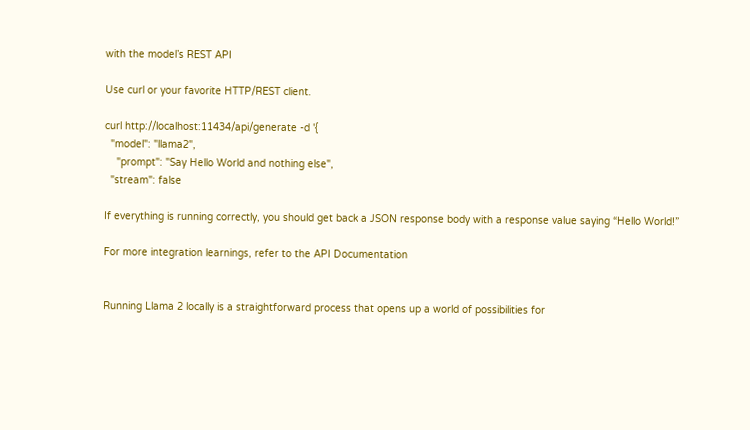with the model’s REST API

Use curl or your favorite HTTP/REST client.

curl http://localhost:11434/api/generate -d '{
  "model": "llama2",
    "prompt": "Say Hello World and nothing else",
  "stream": false

If everything is running correctly, you should get back a JSON response body with a response value saying “Hello World!”

For more integration learnings, refer to the API Documentation


Running Llama 2 locally is a straightforward process that opens up a world of possibilities for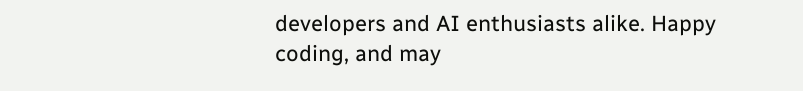developers and AI enthusiasts alike. Happy coding, and may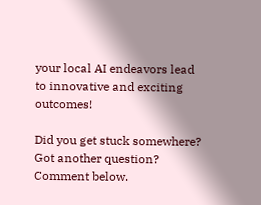your local AI endeavors lead to innovative and exciting outcomes!

Did you get stuck somewhere? Got another question? Comment below.